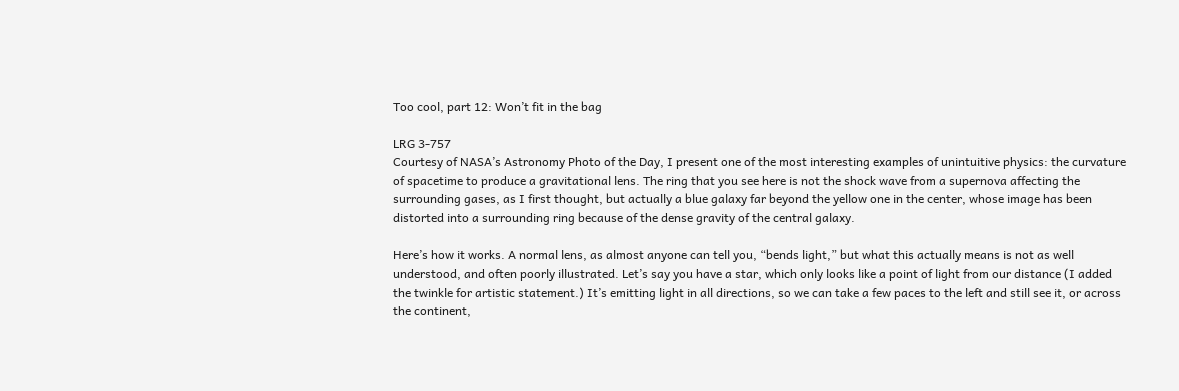Too cool, part 12: Won’t fit in the bag

LRG 3-757
Courtesy of NASA’s Astronomy Photo of the Day, I present one of the most interesting examples of unintuitive physics: the curvature of spacetime to produce a gravitational lens. The ring that you see here is not the shock wave from a supernova affecting the surrounding gases, as I first thought, but actually a blue galaxy far beyond the yellow one in the center, whose image has been distorted into a surrounding ring because of the dense gravity of the central galaxy.

Here’s how it works. A normal lens, as almost anyone can tell you, “bends light,” but what this actually means is not as well understood, and often poorly illustrated. Let’s say you have a star, which only looks like a point of light from our distance (I added the twinkle for artistic statement.) It’s emitting light in all directions, so we can take a few paces to the left and still see it, or across the continent,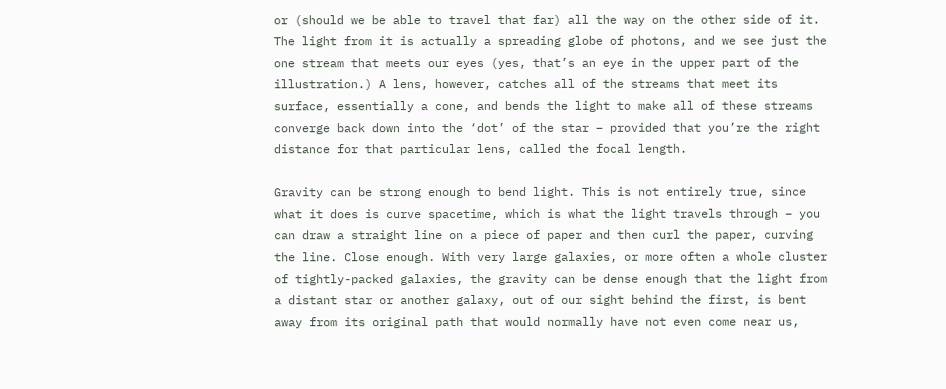or (should we be able to travel that far) all the way on the other side of it. The light from it is actually a spreading globe of photons, and we see just the one stream that meets our eyes (yes, that’s an eye in the upper part of the illustration.) A lens, however, catches all of the streams that meet its surface, essentially a cone, and bends the light to make all of these streams converge back down into the ‘dot’ of the star – provided that you’re the right distance for that particular lens, called the focal length.

Gravity can be strong enough to bend light. This is not entirely true, since what it does is curve spacetime, which is what the light travels through – you can draw a straight line on a piece of paper and then curl the paper, curving the line. Close enough. With very large galaxies, or more often a whole cluster of tightly-packed galaxies, the gravity can be dense enough that the light from a distant star or another galaxy, out of our sight behind the first, is bent away from its original path that would normally have not even come near us,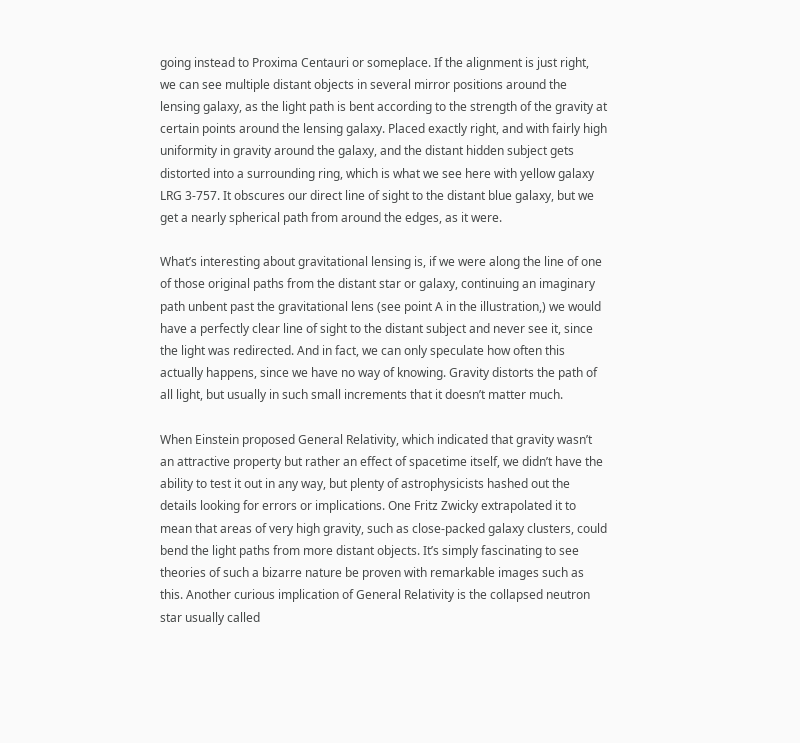going instead to Proxima Centauri or someplace. If the alignment is just right, we can see multiple distant objects in several mirror positions around the lensing galaxy, as the light path is bent according to the strength of the gravity at certain points around the lensing galaxy. Placed exactly right, and with fairly high uniformity in gravity around the galaxy, and the distant hidden subject gets distorted into a surrounding ring, which is what we see here with yellow galaxy LRG 3-757. It obscures our direct line of sight to the distant blue galaxy, but we get a nearly spherical path from around the edges, as it were.

What’s interesting about gravitational lensing is, if we were along the line of one of those original paths from the distant star or galaxy, continuing an imaginary path unbent past the gravitational lens (see point A in the illustration,) we would have a perfectly clear line of sight to the distant subject and never see it, since the light was redirected. And in fact, we can only speculate how often this actually happens, since we have no way of knowing. Gravity distorts the path of all light, but usually in such small increments that it doesn’t matter much.

When Einstein proposed General Relativity, which indicated that gravity wasn’t an attractive property but rather an effect of spacetime itself, we didn’t have the ability to test it out in any way, but plenty of astrophysicists hashed out the details looking for errors or implications. One Fritz Zwicky extrapolated it to mean that areas of very high gravity, such as close-packed galaxy clusters, could bend the light paths from more distant objects. It’s simply fascinating to see theories of such a bizarre nature be proven with remarkable images such as this. Another curious implication of General Relativity is the collapsed neutron star usually called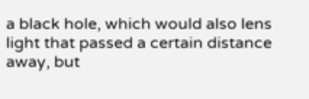a black hole, which would also lens light that passed a certain distance away, but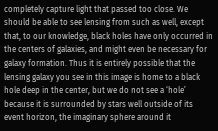completely capture light that passed too close. We should be able to see lensing from such as well, except that, to our knowledge, black holes have only occurred in the centers of galaxies, and might even be necessary for galaxy formation. Thus it is entirely possible that the lensing galaxy you see in this image is home to a black hole deep in the center, but we do not see a ‘hole’ because it is surrounded by stars well outside of its event horizon, the imaginary sphere around it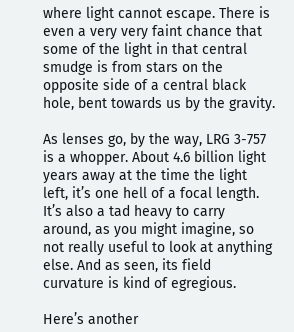where light cannot escape. There is even a very very faint chance that some of the light in that central smudge is from stars on the opposite side of a central black hole, bent towards us by the gravity.

As lenses go, by the way, LRG 3-757 is a whopper. About 4.6 billion light years away at the time the light left, it’s one hell of a focal length. It’s also a tad heavy to carry around, as you might imagine, so not really useful to look at anything else. And as seen, its field curvature is kind of egregious.

Here’s another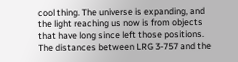cool thing. The universe is expanding, and the light reaching us now is from objects that have long since left those positions. The distances between LRG 3-757 and the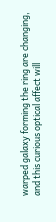warped galaxy forming the ring are changing, and this curious optical affect will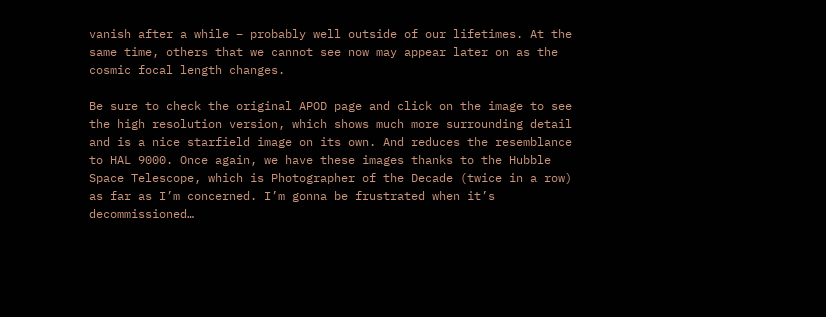vanish after a while – probably well outside of our lifetimes. At the same time, others that we cannot see now may appear later on as the cosmic focal length changes.

Be sure to check the original APOD page and click on the image to see the high resolution version, which shows much more surrounding detail and is a nice starfield image on its own. And reduces the resemblance to HAL 9000. Once again, we have these images thanks to the Hubble Space Telescope, which is Photographer of the Decade (twice in a row) as far as I’m concerned. I’m gonna be frustrated when it’s decommissioned…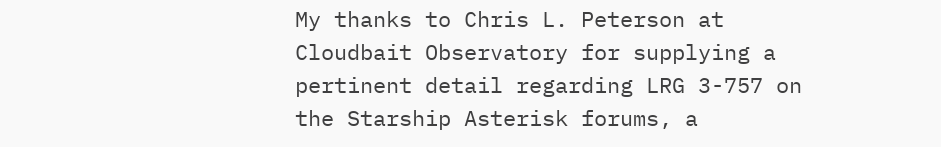My thanks to Chris L. Peterson at Cloudbait Observatory for supplying a pertinent detail regarding LRG 3-757 on the Starship Asterisk forums, a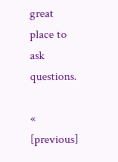great place to ask questions.

« [previous]